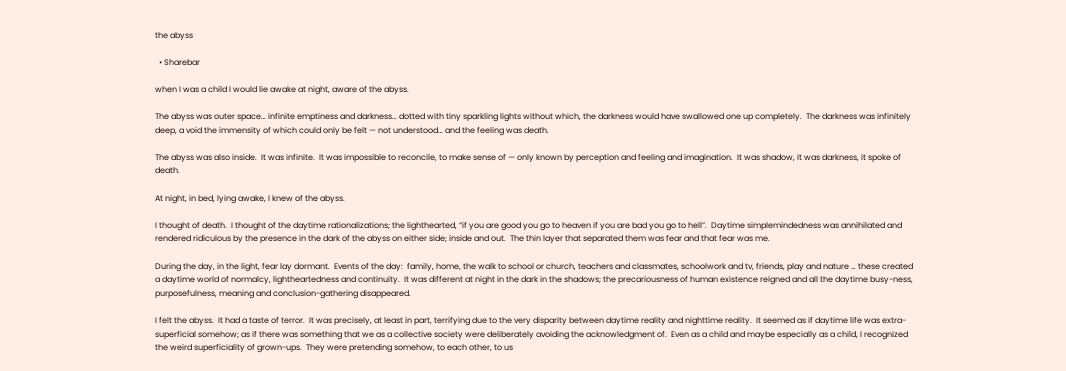the abyss

  • Sharebar

when I was a child I would lie awake at night, aware of the abyss.

The abyss was outer space… infinite emptiness and darkness… dotted with tiny sparkling lights without which, the darkness would have swallowed one up completely.  The darkness was infinitely deep, a void the immensity of which could only be felt — not understood… and the feeling was death.

The abyss was also inside.  It was infinite.  It was impossible to reconcile, to make sense of — only known by perception and feeling and imagination.  It was shadow, it was darkness, it spoke of death.

At night, in bed, lying awake, I knew of the abyss.

I thought of death.  I thought of the daytime rationalizations; the lighthearted, “if you are good you go to heaven if you are bad you go to hell”.  Daytime simplemindedness was annihilated and rendered ridiculous by the presence in the dark of the abyss on either side; inside and out.  The thin layer that separated them was fear and that fear was me.

During the day, in the light, fear lay dormant.  Events of the day:  family, home, the walk to school or church, teachers and classmates, schoolwork and tv, friends, play and nature … these created a daytime world of normalcy, lightheartedness and continuity.  It was different at night in the dark in the shadows; the precariousness of human existence reigned and all the daytime busy-ness, purposefulness, meaning and conclusion-gathering disappeared.

I felt the abyss.  It had a taste of terror.  It was precisely, at least in part, terrifying due to the very disparity between daytime reality and nighttime reality.  It seemed as if daytime life was extra-superficial somehow; as if there was something that we as a collective society were deliberately avoiding the acknowledgment of.  Even as a child and maybe especially as a child, I recognized the weird superficiality of grown-ups.  They were pretending somehow, to each other, to us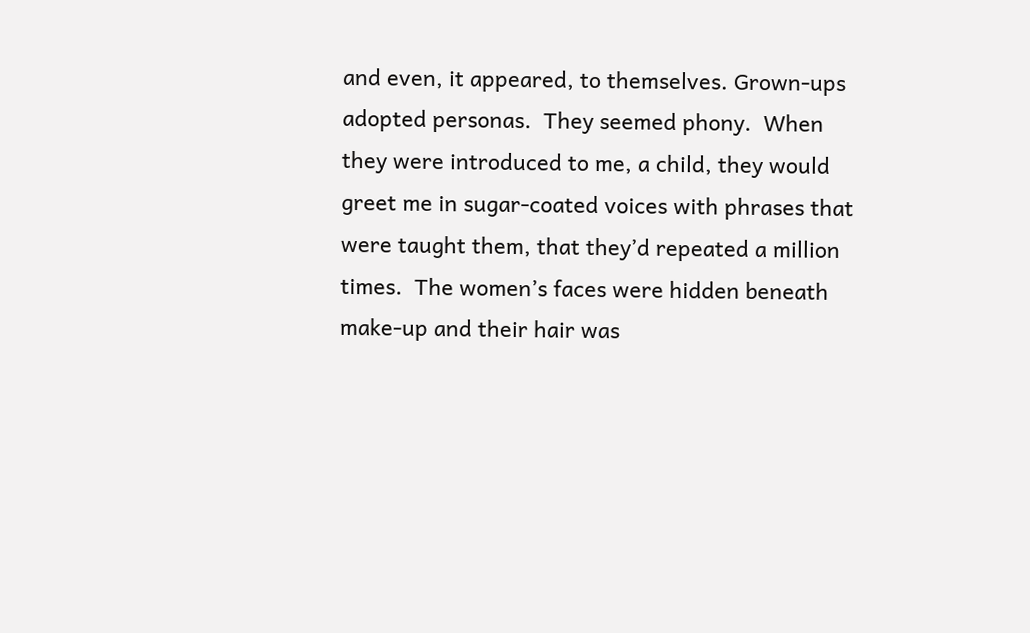and even, it appeared, to themselves. Grown-ups adopted personas.  They seemed phony.  When they were introduced to me, a child, they would greet me in sugar-coated voices with phrases that were taught them, that they’d repeated a million times.  The women’s faces were hidden beneath make-up and their hair was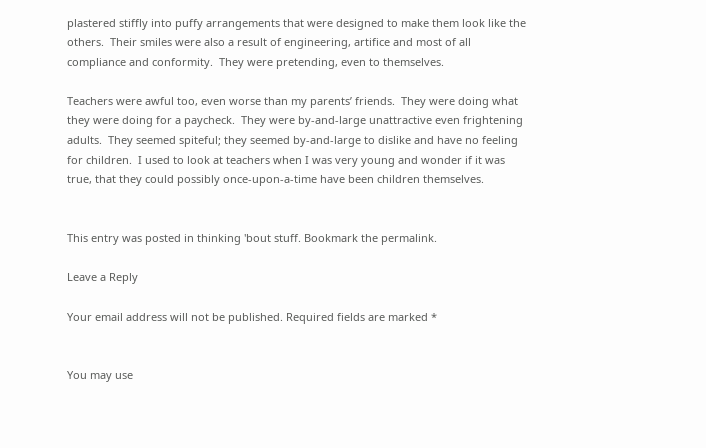plastered stiffly into puffy arrangements that were designed to make them look like the others.  Their smiles were also a result of engineering, artifice and most of all compliance and conformity.  They were pretending, even to themselves.

Teachers were awful too, even worse than my parents’ friends.  They were doing what they were doing for a paycheck.  They were by-and-large unattractive even frightening adults.  They seemed spiteful; they seemed by-and-large to dislike and have no feeling for children.  I used to look at teachers when I was very young and wonder if it was true, that they could possibly once-upon-a-time have been children themselves.


This entry was posted in thinking 'bout stuff. Bookmark the permalink.

Leave a Reply

Your email address will not be published. Required fields are marked *


You may use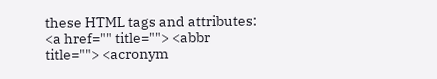these HTML tags and attributes: <a href="" title=""> <abbr title=""> <acronym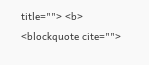title=""> <b> <blockquote cite="">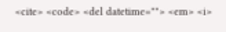<cite> <code> <del datetime=""> <em> <i>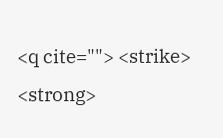<q cite=""> <strike> <strong>